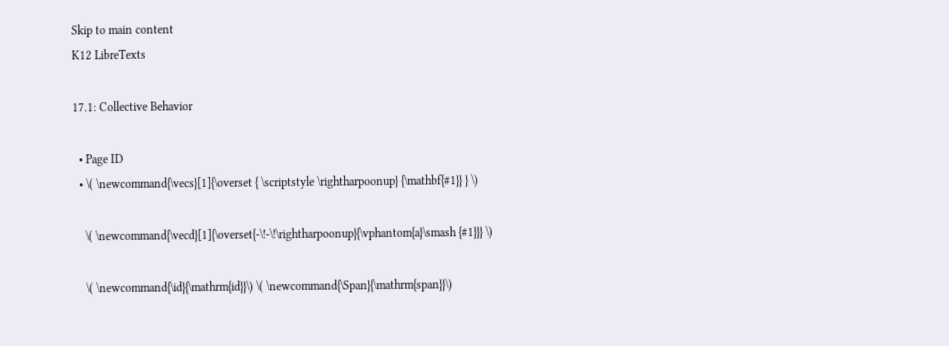Skip to main content
K12 LibreTexts

17.1: Collective Behavior

  • Page ID
  • \( \newcommand{\vecs}[1]{\overset { \scriptstyle \rightharpoonup} {\mathbf{#1}} } \)

    \( \newcommand{\vecd}[1]{\overset{-\!-\!\rightharpoonup}{\vphantom{a}\smash {#1}}} \)

    \( \newcommand{\id}{\mathrm{id}}\) \( \newcommand{\Span}{\mathrm{span}}\)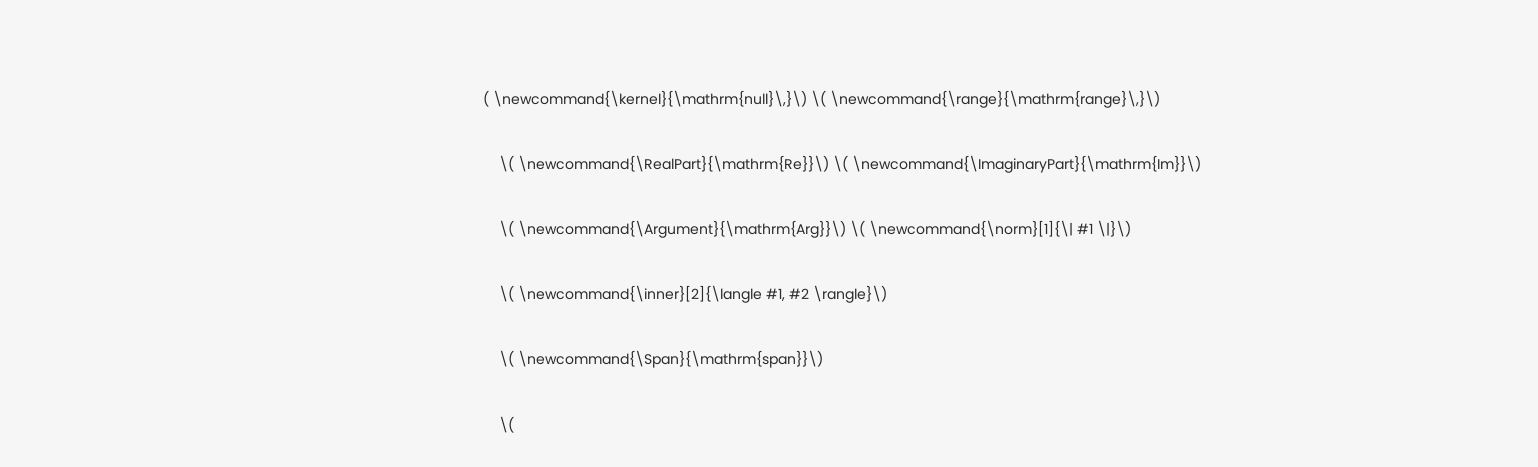( \newcommand{\kernel}{\mathrm{null}\,}\) \( \newcommand{\range}{\mathrm{range}\,}\)

    \( \newcommand{\RealPart}{\mathrm{Re}}\) \( \newcommand{\ImaginaryPart}{\mathrm{Im}}\)

    \( \newcommand{\Argument}{\mathrm{Arg}}\) \( \newcommand{\norm}[1]{\| #1 \|}\)

    \( \newcommand{\inner}[2]{\langle #1, #2 \rangle}\)

    \( \newcommand{\Span}{\mathrm{span}}\)

    \(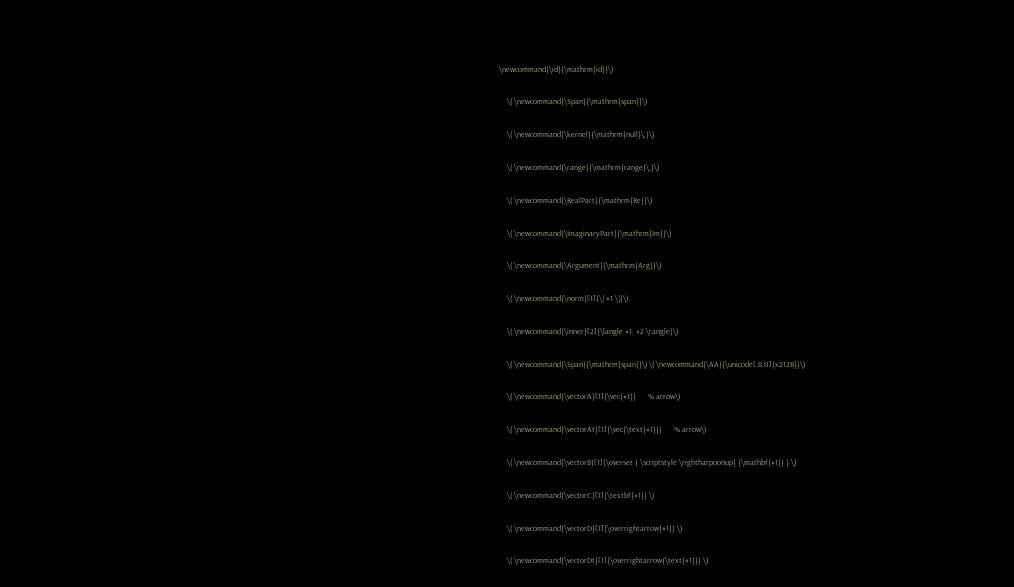\newcommand{\id}{\mathrm{id}}\)

    \( \newcommand{\Span}{\mathrm{span}}\)

    \( \newcommand{\kernel}{\mathrm{null}\,}\)

    \( \newcommand{\range}{\mathrm{range}\,}\)

    \( \newcommand{\RealPart}{\mathrm{Re}}\)

    \( \newcommand{\ImaginaryPart}{\mathrm{Im}}\)

    \( \newcommand{\Argument}{\mathrm{Arg}}\)

    \( \newcommand{\norm}[1]{\| #1 \|}\)

    \( \newcommand{\inner}[2]{\langle #1, #2 \rangle}\)

    \( \newcommand{\Span}{\mathrm{span}}\) \( \newcommand{\AA}{\unicode[.8,0]{x212B}}\)

    \( \newcommand{\vectorA}[1]{\vec{#1}}      % arrow\)

    \( \newcommand{\vectorAt}[1]{\vec{\text{#1}}}      % arrow\)

    \( \newcommand{\vectorB}[1]{\overset { \scriptstyle \rightharpoonup} {\mathbf{#1}} } \)

    \( \newcommand{\vectorC}[1]{\textbf{#1}} \)

    \( \newcommand{\vectorD}[1]{\overrightarrow{#1}} \)

    \( \newcommand{\vectorDt}[1]{\overrightarrow{\text{#1}}} \)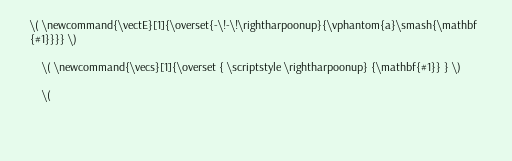\( \newcommand{\vectE}[1]{\overset{-\!-\!\rightharpoonup}{\vphantom{a}\smash{\mathbf {#1}}}} \)

    \( \newcommand{\vecs}[1]{\overset { \scriptstyle \rightharpoonup} {\mathbf{#1}} } \)

    \(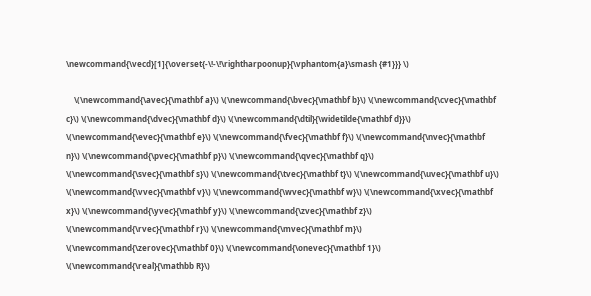\newcommand{\vecd}[1]{\overset{-\!-\!\rightharpoonup}{\vphantom{a}\smash {#1}}} \)

    \(\newcommand{\avec}{\mathbf a}\) \(\newcommand{\bvec}{\mathbf b}\) \(\newcommand{\cvec}{\mathbf c}\) \(\newcommand{\dvec}{\mathbf d}\) \(\newcommand{\dtil}{\widetilde{\mathbf d}}\) \(\newcommand{\evec}{\mathbf e}\) \(\newcommand{\fvec}{\mathbf f}\) \(\newcommand{\nvec}{\mathbf n}\) \(\newcommand{\pvec}{\mathbf p}\) \(\newcommand{\qvec}{\mathbf q}\) \(\newcommand{\svec}{\mathbf s}\) \(\newcommand{\tvec}{\mathbf t}\) \(\newcommand{\uvec}{\mathbf u}\) \(\newcommand{\vvec}{\mathbf v}\) \(\newcommand{\wvec}{\mathbf w}\) \(\newcommand{\xvec}{\mathbf x}\) \(\newcommand{\yvec}{\mathbf y}\) \(\newcommand{\zvec}{\mathbf z}\) \(\newcommand{\rvec}{\mathbf r}\) \(\newcommand{\mvec}{\mathbf m}\) \(\newcommand{\zerovec}{\mathbf 0}\) \(\newcommand{\onevec}{\mathbf 1}\) \(\newcommand{\real}{\mathbb R}\)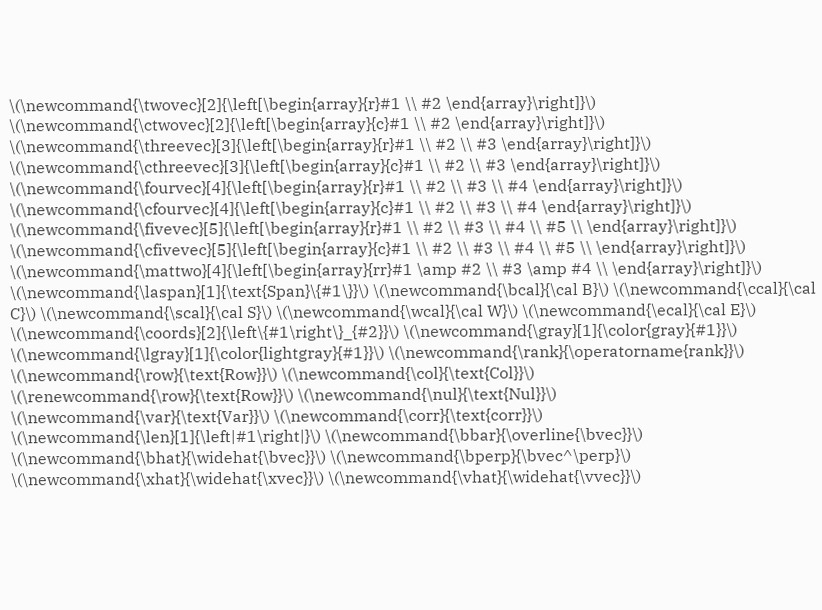\(\newcommand{\twovec}[2]{\left[\begin{array}{r}#1 \\ #2 \end{array}\right]}\) \(\newcommand{\ctwovec}[2]{\left[\begin{array}{c}#1 \\ #2 \end{array}\right]}\) \(\newcommand{\threevec}[3]{\left[\begin{array}{r}#1 \\ #2 \\ #3 \end{array}\right]}\) \(\newcommand{\cthreevec}[3]{\left[\begin{array}{c}#1 \\ #2 \\ #3 \end{array}\right]}\) \(\newcommand{\fourvec}[4]{\left[\begin{array}{r}#1 \\ #2 \\ #3 \\ #4 \end{array}\right]}\) \(\newcommand{\cfourvec}[4]{\left[\begin{array}{c}#1 \\ #2 \\ #3 \\ #4 \end{array}\right]}\) \(\newcommand{\fivevec}[5]{\left[\begin{array}{r}#1 \\ #2 \\ #3 \\ #4 \\ #5 \\ \end{array}\right]}\) \(\newcommand{\cfivevec}[5]{\left[\begin{array}{c}#1 \\ #2 \\ #3 \\ #4 \\ #5 \\ \end{array}\right]}\) \(\newcommand{\mattwo}[4]{\left[\begin{array}{rr}#1 \amp #2 \\ #3 \amp #4 \\ \end{array}\right]}\) \(\newcommand{\laspan}[1]{\text{Span}\{#1\}}\) \(\newcommand{\bcal}{\cal B}\) \(\newcommand{\ccal}{\cal C}\) \(\newcommand{\scal}{\cal S}\) \(\newcommand{\wcal}{\cal W}\) \(\newcommand{\ecal}{\cal E}\) \(\newcommand{\coords}[2]{\left\{#1\right\}_{#2}}\) \(\newcommand{\gray}[1]{\color{gray}{#1}}\) \(\newcommand{\lgray}[1]{\color{lightgray}{#1}}\) \(\newcommand{\rank}{\operatorname{rank}}\) \(\newcommand{\row}{\text{Row}}\) \(\newcommand{\col}{\text{Col}}\) \(\renewcommand{\row}{\text{Row}}\) \(\newcommand{\nul}{\text{Nul}}\) \(\newcommand{\var}{\text{Var}}\) \(\newcommand{\corr}{\text{corr}}\) \(\newcommand{\len}[1]{\left|#1\right|}\) \(\newcommand{\bbar}{\overline{\bvec}}\) \(\newcommand{\bhat}{\widehat{\bvec}}\) \(\newcommand{\bperp}{\bvec^\perp}\) \(\newcommand{\xhat}{\widehat{\xvec}}\) \(\newcommand{\vhat}{\widehat{\vvec}}\)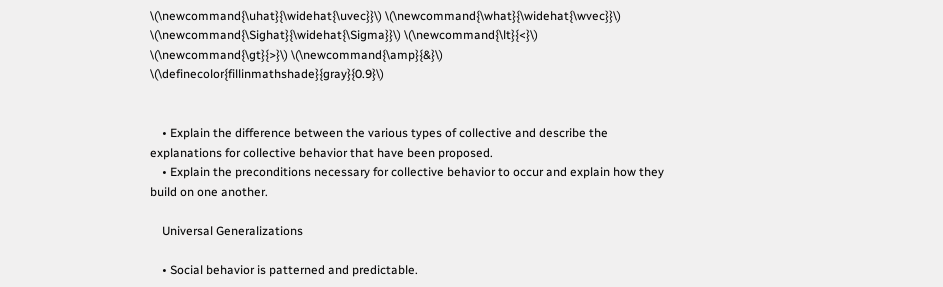\(\newcommand{\uhat}{\widehat{\uvec}}\) \(\newcommand{\what}{\widehat{\wvec}}\) \(\newcommand{\Sighat}{\widehat{\Sigma}}\) \(\newcommand{\lt}{<}\) \(\newcommand{\gt}{>}\) \(\newcommand{\amp}{&}\) \(\definecolor{fillinmathshade}{gray}{0.9}\)


    • Explain the difference between the various types of collective and describe the explanations for collective behavior that have been proposed.
    • Explain the preconditions necessary for collective behavior to occur and explain how they build on one another.

    Universal Generalizations

    • Social behavior is patterned and predictable.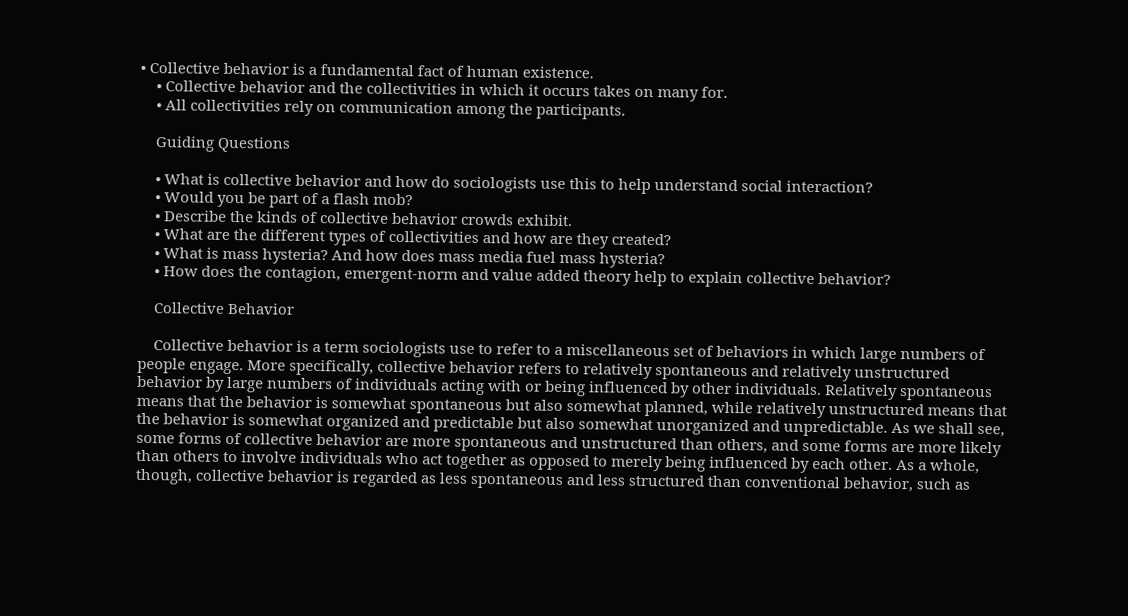• Collective behavior is a fundamental fact of human existence.
    • Collective behavior and the collectivities in which it occurs takes on many for.
    • All collectivities rely on communication among the participants.

    Guiding Questions

    • What is collective behavior and how do sociologists use this to help understand social interaction?
    • Would you be part of a flash mob?
    • Describe the kinds of collective behavior crowds exhibit.
    • What are the different types of collectivities and how are they created?
    • What is mass hysteria? And how does mass media fuel mass hysteria?
    • How does the contagion, emergent-norm and value added theory help to explain collective behavior?

    Collective Behavior

    Collective behavior is a term sociologists use to refer to a miscellaneous set of behaviors in which large numbers of people engage. More specifically, collective behavior refers to relatively spontaneous and relatively unstructured behavior by large numbers of individuals acting with or being influenced by other individuals. Relatively spontaneous means that the behavior is somewhat spontaneous but also somewhat planned, while relatively unstructured means that the behavior is somewhat organized and predictable but also somewhat unorganized and unpredictable. As we shall see, some forms of collective behavior are more spontaneous and unstructured than others, and some forms are more likely than others to involve individuals who act together as opposed to merely being influenced by each other. As a whole, though, collective behavior is regarded as less spontaneous and less structured than conventional behavior, such as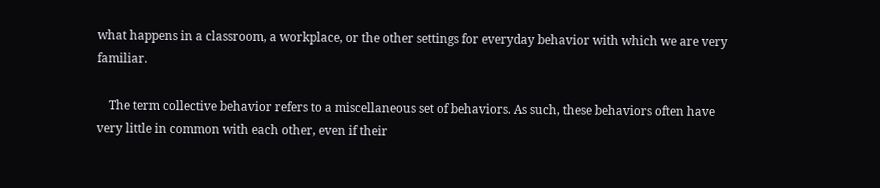what happens in a classroom, a workplace, or the other settings for everyday behavior with which we are very familiar.

    The term collective behavior refers to a miscellaneous set of behaviors. As such, these behaviors often have very little in common with each other, even if their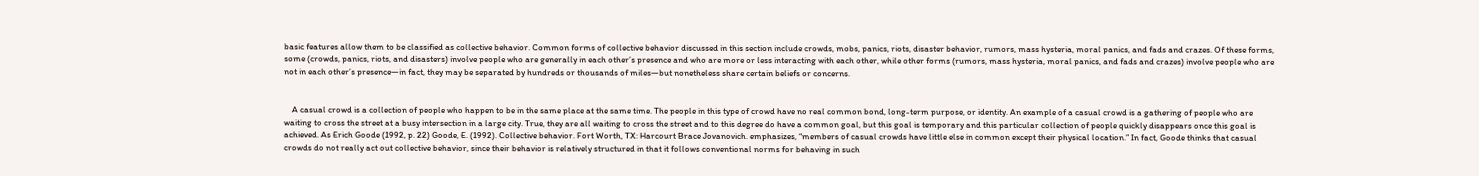basic features allow them to be classified as collective behavior. Common forms of collective behavior discussed in this section include crowds, mobs, panics, riots, disaster behavior, rumors, mass hysteria, moral panics, and fads and crazes. Of these forms, some (crowds, panics, riots, and disasters) involve people who are generally in each other’s presence and who are more or less interacting with each other, while other forms (rumors, mass hysteria, moral panics, and fads and crazes) involve people who are not in each other’s presence—in fact, they may be separated by hundreds or thousands of miles—but nonetheless share certain beliefs or concerns.


    A casual crowd is a collection of people who happen to be in the same place at the same time. The people in this type of crowd have no real common bond, long-term purpose, or identity. An example of a casual crowd is a gathering of people who are waiting to cross the street at a busy intersection in a large city. True, they are all waiting to cross the street and to this degree do have a common goal, but this goal is temporary and this particular collection of people quickly disappears once this goal is achieved. As Erich Goode (1992, p. 22) Goode, E. (1992). Collective behavior. Fort Worth, TX: Harcourt Brace Jovanovich. emphasizes, “members of casual crowds have little else in common except their physical location.” In fact, Goode thinks that casual crowds do not really act out collective behavior, since their behavior is relatively structured in that it follows conventional norms for behaving in such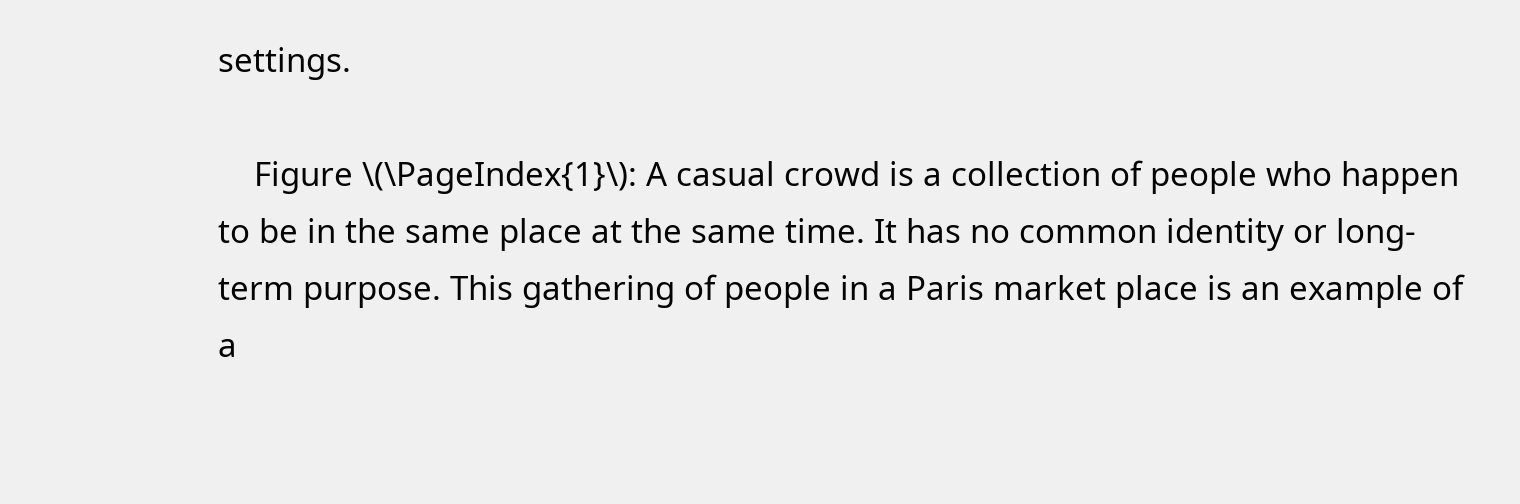settings.

    Figure \(\PageIndex{1}\): A casual crowd is a collection of people who happen to be in the same place at the same time. It has no common identity or long-term purpose. This gathering of people in a Paris market place is an example of a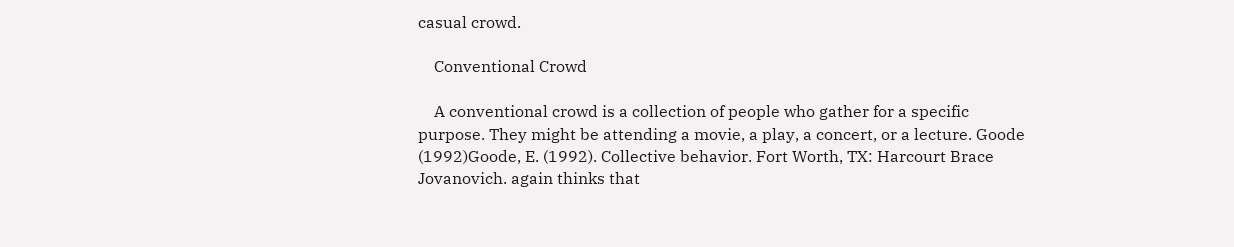casual crowd.

    Conventional Crowd

    A conventional crowd is a collection of people who gather for a specific purpose. They might be attending a movie, a play, a concert, or a lecture. Goode (1992)Goode, E. (1992). Collective behavior. Fort Worth, TX: Harcourt Brace Jovanovich. again thinks that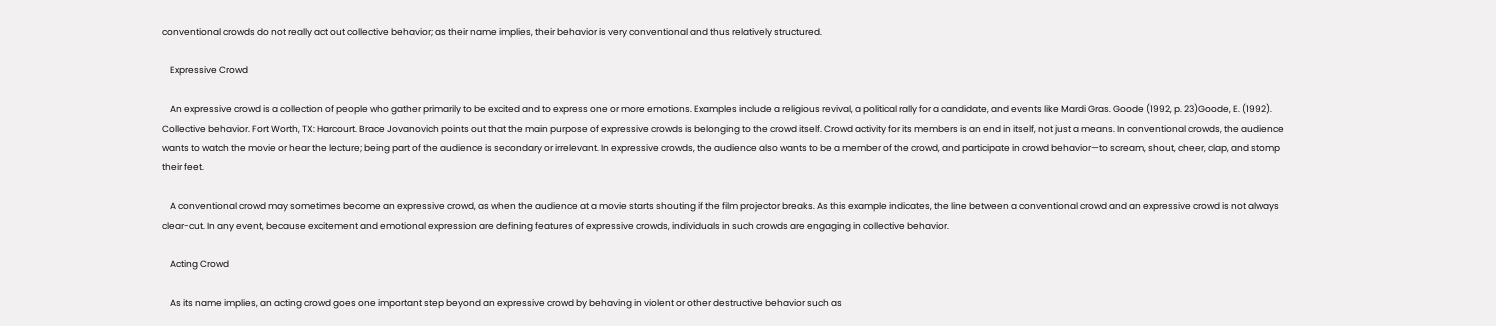conventional crowds do not really act out collective behavior; as their name implies, their behavior is very conventional and thus relatively structured.

    Expressive Crowd

    An expressive crowd is a collection of people who gather primarily to be excited and to express one or more emotions. Examples include a religious revival, a political rally for a candidate, and events like Mardi Gras. Goode (1992, p. 23)Goode, E. (1992). Collective behavior. Fort Worth, TX: Harcourt. Brace Jovanovich points out that the main purpose of expressive crowds is belonging to the crowd itself. Crowd activity for its members is an end in itself, not just a means. In conventional crowds, the audience wants to watch the movie or hear the lecture; being part of the audience is secondary or irrelevant. In expressive crowds, the audience also wants to be a member of the crowd, and participate in crowd behavior—to scream, shout, cheer, clap, and stomp their feet.

    A conventional crowd may sometimes become an expressive crowd, as when the audience at a movie starts shouting if the film projector breaks. As this example indicates, the line between a conventional crowd and an expressive crowd is not always clear-cut. In any event, because excitement and emotional expression are defining features of expressive crowds, individuals in such crowds are engaging in collective behavior.

    Acting Crowd

    As its name implies, an acting crowd goes one important step beyond an expressive crowd by behaving in violent or other destructive behavior such as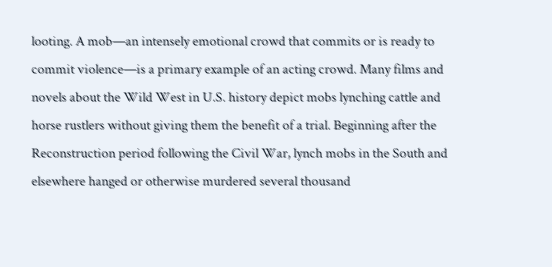looting. A mob—an intensely emotional crowd that commits or is ready to commit violence—is a primary example of an acting crowd. Many films and novels about the Wild West in U.S. history depict mobs lynching cattle and horse rustlers without giving them the benefit of a trial. Beginning after the Reconstruction period following the Civil War, lynch mobs in the South and elsewhere hanged or otherwise murdered several thousand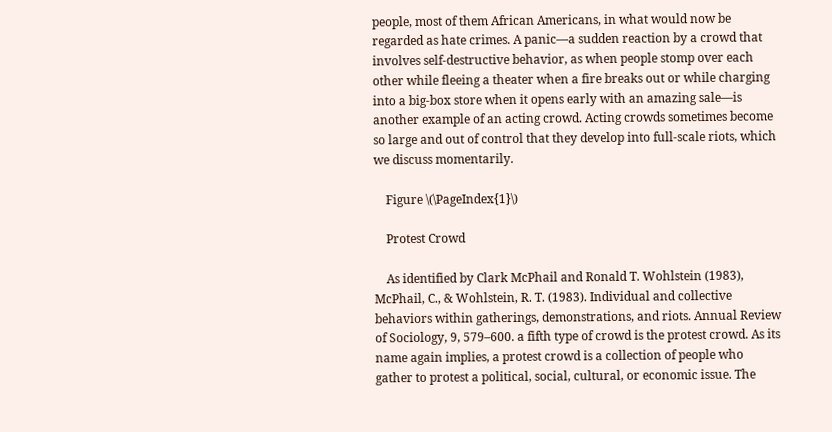people, most of them African Americans, in what would now be regarded as hate crimes. A panic—a sudden reaction by a crowd that involves self-destructive behavior, as when people stomp over each other while fleeing a theater when a fire breaks out or while charging into a big-box store when it opens early with an amazing sale—is another example of an acting crowd. Acting crowds sometimes become so large and out of control that they develop into full-scale riots, which we discuss momentarily.

    Figure \(\PageIndex{1}\)

    Protest Crowd

    As identified by Clark McPhail and Ronald T. Wohlstein (1983), McPhail, C., & Wohlstein, R. T. (1983). Individual and collective behaviors within gatherings, demonstrations, and riots. Annual Review of Sociology, 9, 579–600. a fifth type of crowd is the protest crowd. As its name again implies, a protest crowd is a collection of people who gather to protest a political, social, cultural, or economic issue. The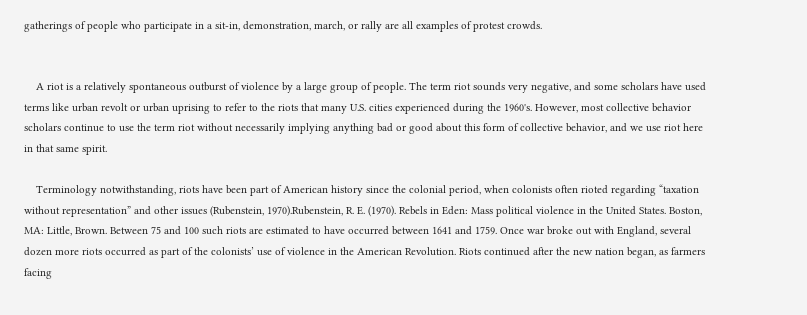gatherings of people who participate in a sit-in, demonstration, march, or rally are all examples of protest crowds.


    A riot is a relatively spontaneous outburst of violence by a large group of people. The term riot sounds very negative, and some scholars have used terms like urban revolt or urban uprising to refer to the riots that many U.S. cities experienced during the 1960's. However, most collective behavior scholars continue to use the term riot without necessarily implying anything bad or good about this form of collective behavior, and we use riot here in that same spirit.

    Terminology notwithstanding, riots have been part of American history since the colonial period, when colonists often rioted regarding “taxation without representation” and other issues (Rubenstein, 1970).Rubenstein, R. E. (1970). Rebels in Eden: Mass political violence in the United States. Boston, MA: Little, Brown. Between 75 and 100 such riots are estimated to have occurred between 1641 and 1759. Once war broke out with England, several dozen more riots occurred as part of the colonists’ use of violence in the American Revolution. Riots continued after the new nation began, as farmers facing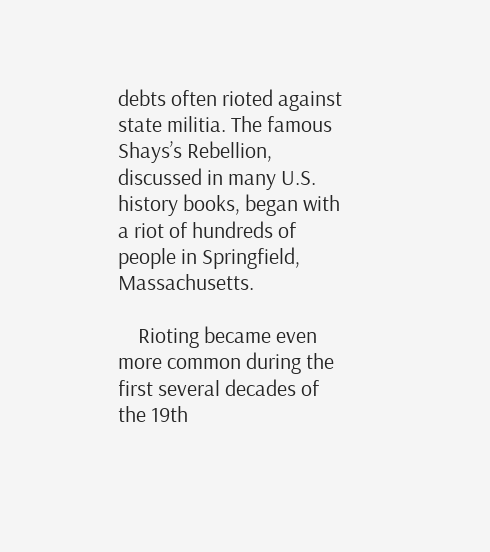debts often rioted against state militia. The famous Shays’s Rebellion, discussed in many U.S. history books, began with a riot of hundreds of people in Springfield, Massachusetts.

    Rioting became even more common during the first several decades of the 19th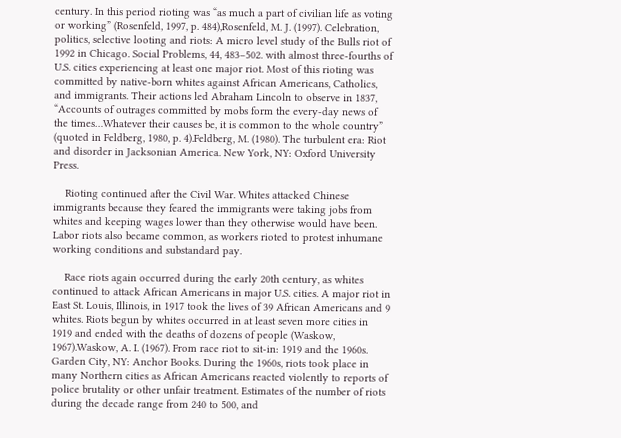century. In this period rioting was “as much a part of civilian life as voting or working” (Rosenfeld, 1997, p. 484),Rosenfeld, M. J. (1997). Celebration, politics, selective looting and riots: A micro level study of the Bulls riot of 1992 in Chicago. Social Problems, 44, 483–502. with almost three-fourths of U.S. cities experiencing at least one major riot. Most of this rioting was committed by native-born whites against African Americans, Catholics, and immigrants. Their actions led Abraham Lincoln to observe in 1837, “Accounts of outrages committed by mobs form the every-day news of the times…Whatever their causes be, it is common to the whole country” (quoted in Feldberg, 1980, p. 4).Feldberg, M. (1980). The turbulent era: Riot and disorder in Jacksonian America. New York, NY: Oxford University Press.

    Rioting continued after the Civil War. Whites attacked Chinese immigrants because they feared the immigrants were taking jobs from whites and keeping wages lower than they otherwise would have been. Labor riots also became common, as workers rioted to protest inhumane working conditions and substandard pay.

    Race riots again occurred during the early 20th century, as whites continued to attack African Americans in major U.S. cities. A major riot in East St. Louis, Illinois, in 1917 took the lives of 39 African Americans and 9 whites. Riots begun by whites occurred in at least seven more cities in 1919 and ended with the deaths of dozens of people (Waskow, 1967).Waskow, A. I. (1967). From race riot to sit-in: 1919 and the 1960s. Garden City, NY: Anchor Books. During the 1960s, riots took place in many Northern cities as African Americans reacted violently to reports of police brutality or other unfair treatment. Estimates of the number of riots during the decade range from 240 to 500, and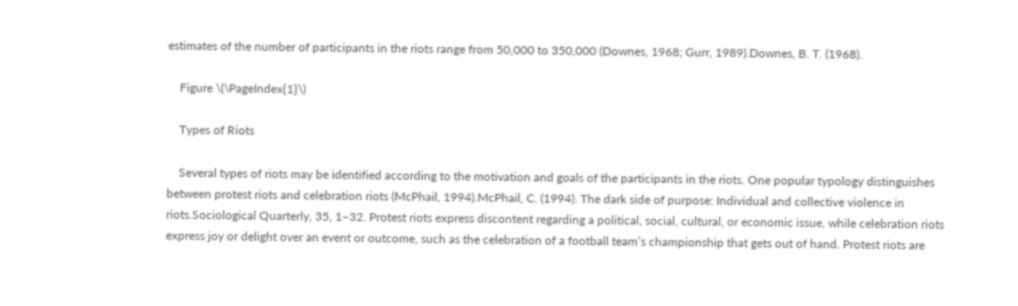estimates of the number of participants in the riots range from 50,000 to 350,000 (Downes, 1968; Gurr, 1989).Downes, B. T. (1968).

    Figure \(\PageIndex{1}\)

    Types of Riots

    Several types of riots may be identified according to the motivation and goals of the participants in the riots. One popular typology distinguishes between protest riots and celebration riots (McPhail, 1994).McPhail, C. (1994). The dark side of purpose: Individual and collective violence in riots.Sociological Quarterly, 35, 1–32. Protest riots express discontent regarding a political, social, cultural, or economic issue, while celebration riots express joy or delight over an event or outcome, such as the celebration of a football team’s championship that gets out of hand. Protest riots are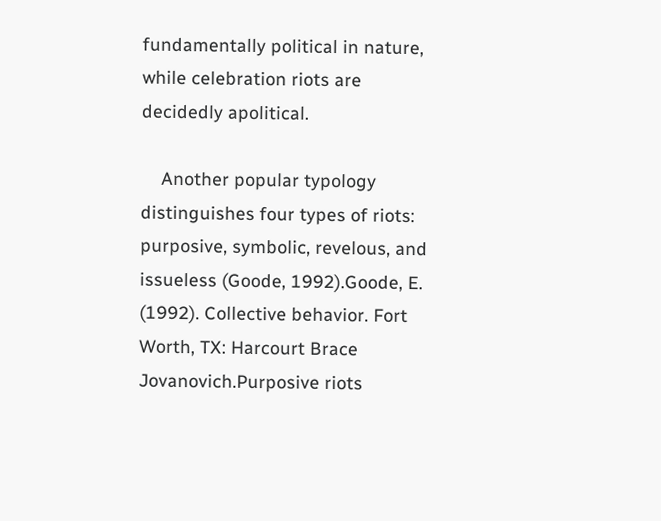fundamentally political in nature, while celebration riots are decidedly apolitical.

    Another popular typology distinguishes four types of riots: purposive, symbolic, revelous, and issueless (Goode, 1992).Goode, E. (1992). Collective behavior. Fort Worth, TX: Harcourt Brace Jovanovich.Purposive riots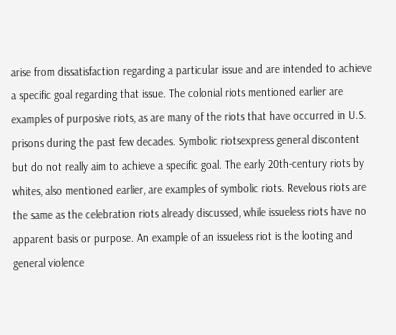arise from dissatisfaction regarding a particular issue and are intended to achieve a specific goal regarding that issue. The colonial riots mentioned earlier are examples of purposive riots, as are many of the riots that have occurred in U.S. prisons during the past few decades. Symbolic riotsexpress general discontent but do not really aim to achieve a specific goal. The early 20th-century riots by whites, also mentioned earlier, are examples of symbolic riots. Revelous riots are the same as the celebration riots already discussed, while issueless riots have no apparent basis or purpose. An example of an issueless riot is the looting and general violence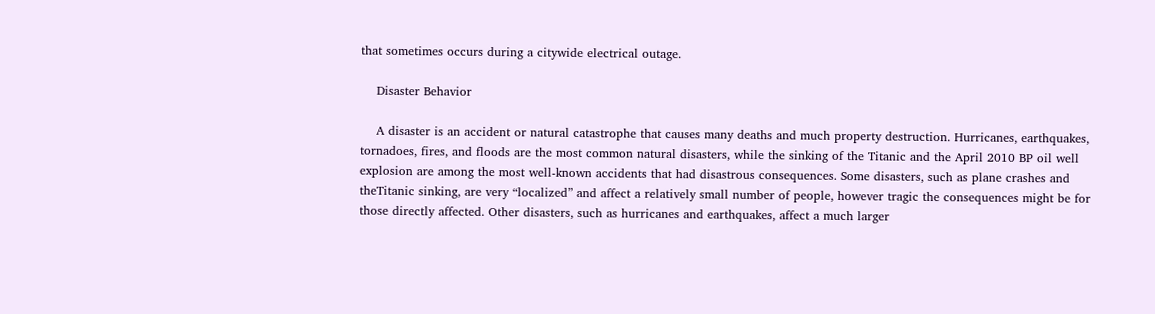that sometimes occurs during a citywide electrical outage.

    Disaster Behavior

    A disaster is an accident or natural catastrophe that causes many deaths and much property destruction. Hurricanes, earthquakes, tornadoes, fires, and floods are the most common natural disasters, while the sinking of the Titanic and the April 2010 BP oil well explosion are among the most well-known accidents that had disastrous consequences. Some disasters, such as plane crashes and theTitanic sinking, are very “localized” and affect a relatively small number of people, however tragic the consequences might be for those directly affected. Other disasters, such as hurricanes and earthquakes, affect a much larger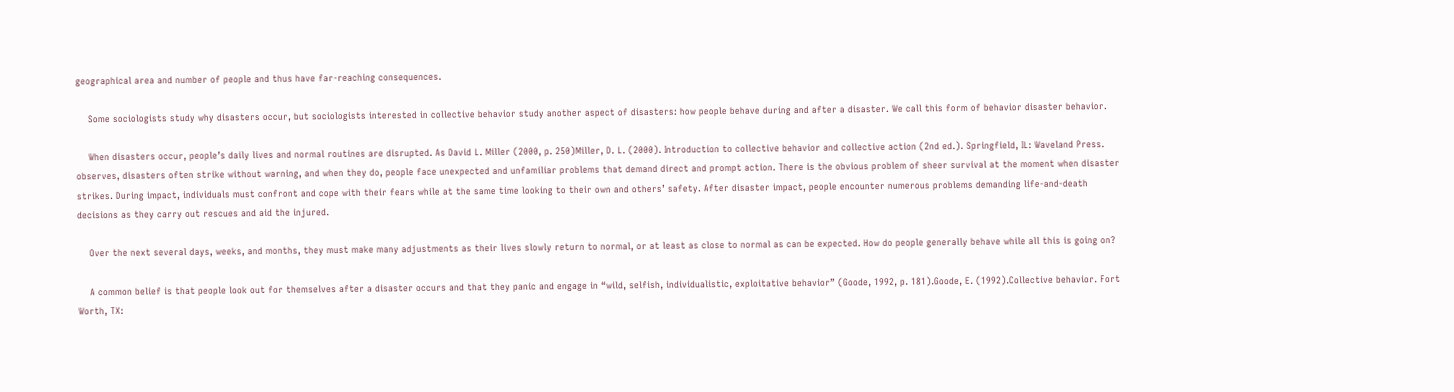geographical area and number of people and thus have far-reaching consequences.

    Some sociologists study why disasters occur, but sociologists interested in collective behavior study another aspect of disasters: how people behave during and after a disaster. We call this form of behavior disaster behavior.

    When disasters occur, people’s daily lives and normal routines are disrupted. As David L. Miller (2000, p. 250)Miller, D. L. (2000). Introduction to collective behavior and collective action (2nd ed.). Springfield, IL: Waveland Press. observes, disasters often strike without warning, and when they do, people face unexpected and unfamiliar problems that demand direct and prompt action. There is the obvious problem of sheer survival at the moment when disaster strikes. During impact, individuals must confront and cope with their fears while at the same time looking to their own and others’ safety. After disaster impact, people encounter numerous problems demanding life-and-death decisions as they carry out rescues and aid the injured.

    Over the next several days, weeks, and months, they must make many adjustments as their lives slowly return to normal, or at least as close to normal as can be expected. How do people generally behave while all this is going on?

    A common belief is that people look out for themselves after a disaster occurs and that they panic and engage in “wild, selfish, individualistic, exploitative behavior” (Goode, 1992, p. 181).Goode, E. (1992).Collective behavior. Fort Worth, TX: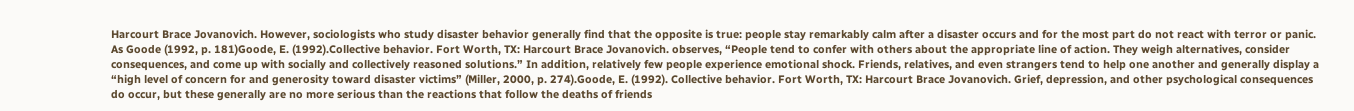Harcourt Brace Jovanovich. However, sociologists who study disaster behavior generally find that the opposite is true: people stay remarkably calm after a disaster occurs and for the most part do not react with terror or panic. As Goode (1992, p. 181)Goode, E. (1992).Collective behavior. Fort Worth, TX: Harcourt Brace Jovanovich. observes, “People tend to confer with others about the appropriate line of action. They weigh alternatives, consider consequences, and come up with socially and collectively reasoned solutions.” In addition, relatively few people experience emotional shock. Friends, relatives, and even strangers tend to help one another and generally display a “high level of concern for and generosity toward disaster victims” (Miller, 2000, p. 274).Goode, E. (1992). Collective behavior. Fort Worth, TX: Harcourt Brace Jovanovich. Grief, depression, and other psychological consequences do occur, but these generally are no more serious than the reactions that follow the deaths of friends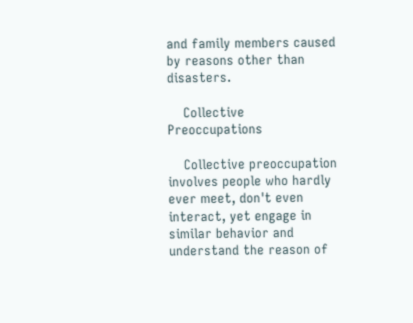and family members caused by reasons other than disasters.

    Collective Preoccupations

    Collective preoccupation involves people who hardly ever meet, don't even interact, yet engage in similar behavior and understand the reason of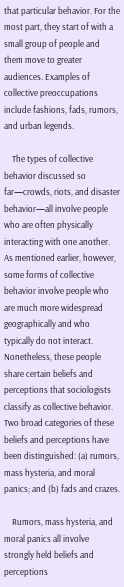that particular behavior. For the most part, they start of with a small group of people and them move to greater audiences. Examples of collective preoccupations include fashions, fads, rumors, and urban legends.

    The types of collective behavior discussed so far—crowds, riots, and disaster behavior—all involve people who are often physically interacting with one another. As mentioned earlier, however, some forms of collective behavior involve people who are much more widespread geographically and who typically do not interact. Nonetheless, these people share certain beliefs and perceptions that sociologists classify as collective behavior. Two broad categories of these beliefs and perceptions have been distinguished: (a) rumors, mass hysteria, and moral panics; and (b) fads and crazes.

    Rumors, mass hysteria, and moral panics all involve strongly held beliefs and perceptions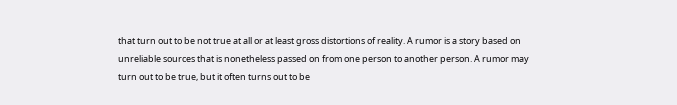that turn out to be not true at all or at least gross distortions of reality. A rumor is a story based on unreliable sources that is nonetheless passed on from one person to another person. A rumor may turn out to be true, but it often turns out to be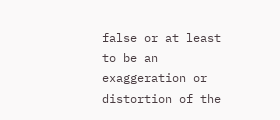false or at least to be an exaggeration or distortion of the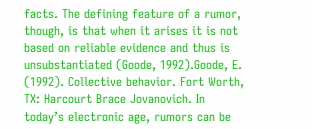facts. The defining feature of a rumor, though, is that when it arises it is not based on reliable evidence and thus is unsubstantiated (Goode, 1992).Goode, E. (1992). Collective behavior. Fort Worth, TX: Harcourt Brace Jovanovich. In today’s electronic age, rumors can be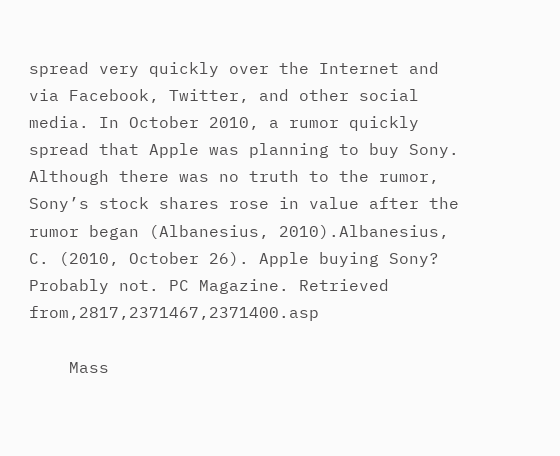spread very quickly over the Internet and via Facebook, Twitter, and other social media. In October 2010, a rumor quickly spread that Apple was planning to buy Sony. Although there was no truth to the rumor, Sony’s stock shares rose in value after the rumor began (Albanesius, 2010).Albanesius, C. (2010, October 26). Apple buying Sony? Probably not. PC Magazine. Retrieved from,2817,2371467,2371400.asp

    Mass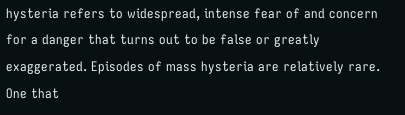hysteria refers to widespread, intense fear of and concern for a danger that turns out to be false or greatly exaggerated. Episodes of mass hysteria are relatively rare. One that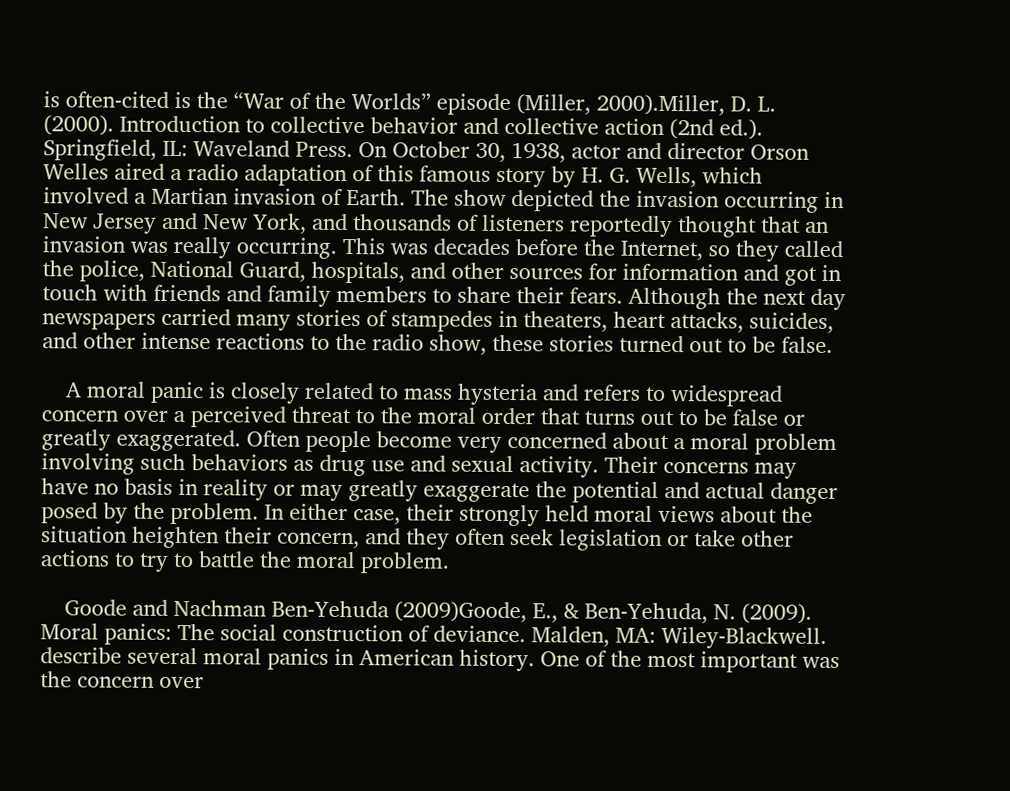is often-cited is the “War of the Worlds” episode (Miller, 2000).Miller, D. L. (2000). Introduction to collective behavior and collective action (2nd ed.). Springfield, IL: Waveland Press. On October 30, 1938, actor and director Orson Welles aired a radio adaptation of this famous story by H. G. Wells, which involved a Martian invasion of Earth. The show depicted the invasion occurring in New Jersey and New York, and thousands of listeners reportedly thought that an invasion was really occurring. This was decades before the Internet, so they called the police, National Guard, hospitals, and other sources for information and got in touch with friends and family members to share their fears. Although the next day newspapers carried many stories of stampedes in theaters, heart attacks, suicides, and other intense reactions to the radio show, these stories turned out to be false.

    A moral panic is closely related to mass hysteria and refers to widespread concern over a perceived threat to the moral order that turns out to be false or greatly exaggerated. Often people become very concerned about a moral problem involving such behaviors as drug use and sexual activity. Their concerns may have no basis in reality or may greatly exaggerate the potential and actual danger posed by the problem. In either case, their strongly held moral views about the situation heighten their concern, and they often seek legislation or take other actions to try to battle the moral problem.

    Goode and Nachman Ben-Yehuda (2009)Goode, E., & Ben-Yehuda, N. (2009). Moral panics: The social construction of deviance. Malden, MA: Wiley-Blackwell. describe several moral panics in American history. One of the most important was the concern over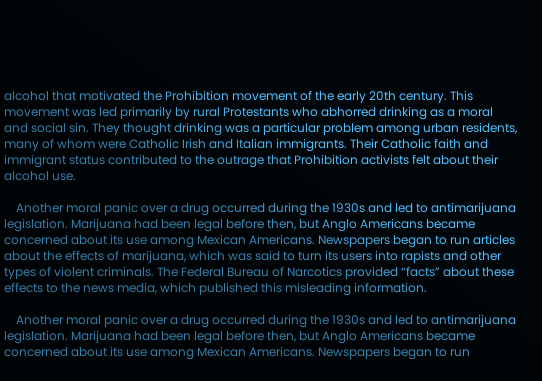alcohol that motivated the Prohibition movement of the early 20th century. This movement was led primarily by rural Protestants who abhorred drinking as a moral and social sin. They thought drinking was a particular problem among urban residents, many of whom were Catholic Irish and Italian immigrants. Their Catholic faith and immigrant status contributed to the outrage that Prohibition activists felt about their alcohol use.

    Another moral panic over a drug occurred during the 1930s and led to antimarijuana legislation. Marijuana had been legal before then, but Anglo Americans became concerned about its use among Mexican Americans. Newspapers began to run articles about the effects of marijuana, which was said to turn its users into rapists and other types of violent criminals. The Federal Bureau of Narcotics provided “facts” about these effects to the news media, which published this misleading information.

    Another moral panic over a drug occurred during the 1930s and led to antimarijuana legislation. Marijuana had been legal before then, but Anglo Americans became concerned about its use among Mexican Americans. Newspapers began to run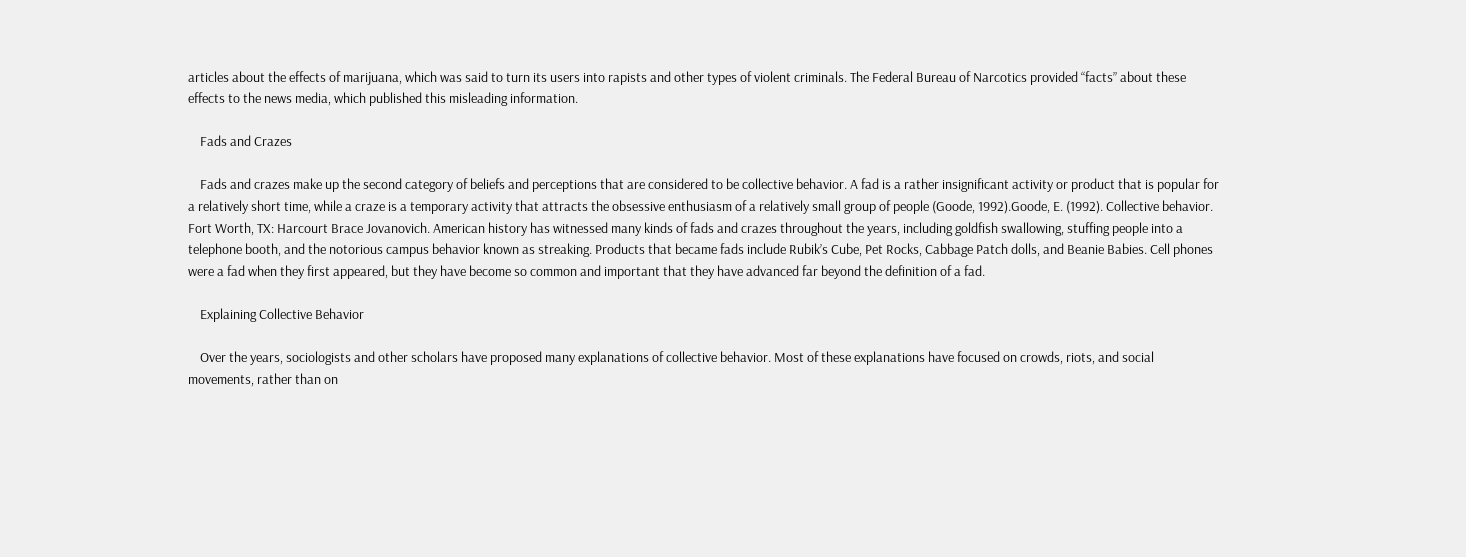articles about the effects of marijuana, which was said to turn its users into rapists and other types of violent criminals. The Federal Bureau of Narcotics provided “facts” about these effects to the news media, which published this misleading information.

    Fads and Crazes

    Fads and crazes make up the second category of beliefs and perceptions that are considered to be collective behavior. A fad is a rather insignificant activity or product that is popular for a relatively short time, while a craze is a temporary activity that attracts the obsessive enthusiasm of a relatively small group of people (Goode, 1992).Goode, E. (1992). Collective behavior. Fort Worth, TX: Harcourt Brace Jovanovich. American history has witnessed many kinds of fads and crazes throughout the years, including goldfish swallowing, stuffing people into a telephone booth, and the notorious campus behavior known as streaking. Products that became fads include Rubik’s Cube, Pet Rocks, Cabbage Patch dolls, and Beanie Babies. Cell phones were a fad when they first appeared, but they have become so common and important that they have advanced far beyond the definition of a fad.

    Explaining Collective Behavior

    Over the years, sociologists and other scholars have proposed many explanations of collective behavior. Most of these explanations have focused on crowds, riots, and social movements, rather than on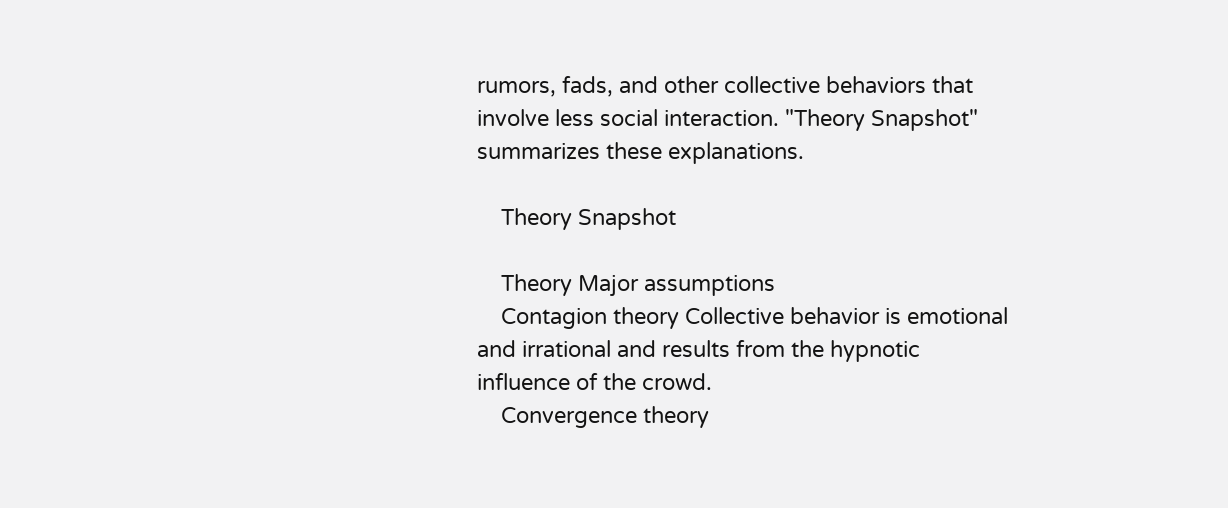rumors, fads, and other collective behaviors that involve less social interaction. "Theory Snapshot" summarizes these explanations.

    Theory Snapshot

    Theory Major assumptions
    Contagion theory Collective behavior is emotional and irrational and results from the hypnotic influence of the crowd.
    Convergence theory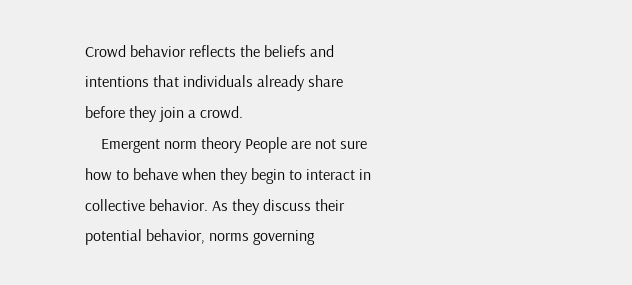Crowd behavior reflects the beliefs and intentions that individuals already share before they join a crowd.
    Emergent norm theory People are not sure how to behave when they begin to interact in collective behavior. As they discuss their potential behavior, norms governing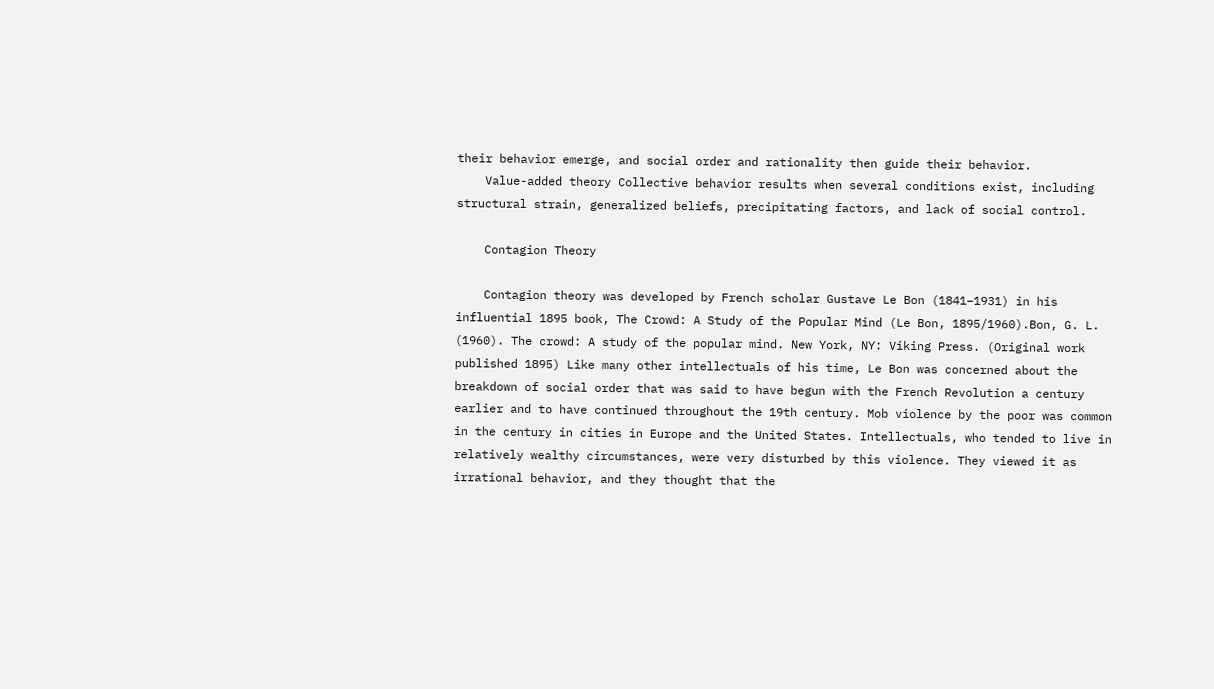their behavior emerge, and social order and rationality then guide their behavior.
    Value-added theory Collective behavior results when several conditions exist, including structural strain, generalized beliefs, precipitating factors, and lack of social control.

    Contagion Theory

    Contagion theory was developed by French scholar Gustave Le Bon (1841–1931) in his influential 1895 book, The Crowd: A Study of the Popular Mind (Le Bon, 1895/1960).Bon, G. L. (1960). The crowd: A study of the popular mind. New York, NY: Viking Press. (Original work published 1895) Like many other intellectuals of his time, Le Bon was concerned about the breakdown of social order that was said to have begun with the French Revolution a century earlier and to have continued throughout the 19th century. Mob violence by the poor was common in the century in cities in Europe and the United States. Intellectuals, who tended to live in relatively wealthy circumstances, were very disturbed by this violence. They viewed it as irrational behavior, and they thought that the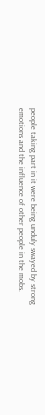people taking part in it were being unduly swayed by strong emotions and the influence of other people in the mobs.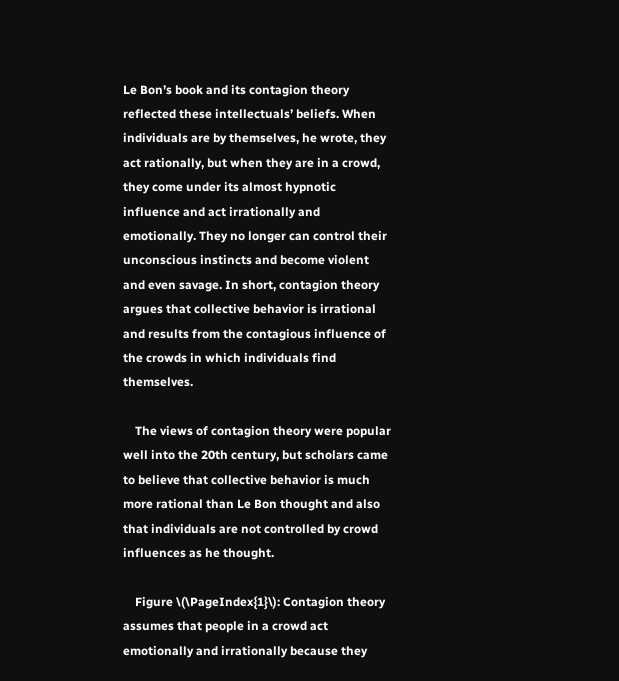Le Bon’s book and its contagion theory reflected these intellectuals’ beliefs. When individuals are by themselves, he wrote, they act rationally, but when they are in a crowd, they come under its almost hypnotic influence and act irrationally and emotionally. They no longer can control their unconscious instincts and become violent and even savage. In short, contagion theory argues that collective behavior is irrational and results from the contagious influence of the crowds in which individuals find themselves.

    The views of contagion theory were popular well into the 20th century, but scholars came to believe that collective behavior is much more rational than Le Bon thought and also that individuals are not controlled by crowd influences as he thought.

    Figure \(\PageIndex{1}\): Contagion theory assumes that people in a crowd act emotionally and irrationally because they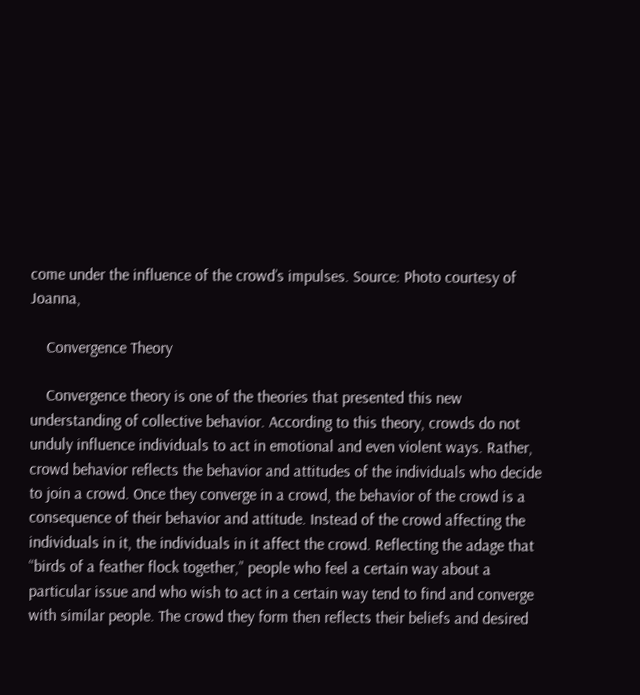come under the influence of the crowd’s impulses. Source: Photo courtesy of Joanna,

    Convergence Theory

    Convergence theory is one of the theories that presented this new understanding of collective behavior. According to this theory, crowds do not unduly influence individuals to act in emotional and even violent ways. Rather, crowd behavior reflects the behavior and attitudes of the individuals who decide to join a crowd. Once they converge in a crowd, the behavior of the crowd is a consequence of their behavior and attitude. Instead of the crowd affecting the individuals in it, the individuals in it affect the crowd. Reflecting the adage that “birds of a feather flock together,” people who feel a certain way about a particular issue and who wish to act in a certain way tend to find and converge with similar people. The crowd they form then reflects their beliefs and desired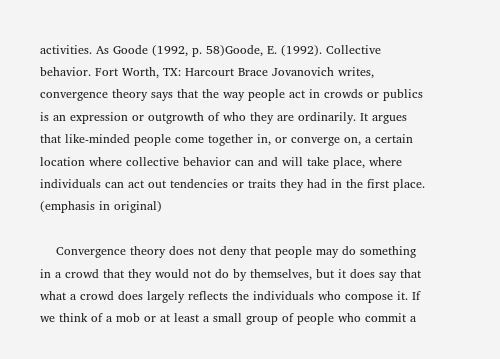activities. As Goode (1992, p. 58)Goode, E. (1992). Collective behavior. Fort Worth, TX: Harcourt Brace Jovanovich writes, convergence theory says that the way people act in crowds or publics is an expression or outgrowth of who they are ordinarily. It argues that like-minded people come together in, or converge on, a certain location where collective behavior can and will take place, where individuals can act out tendencies or traits they had in the first place. (emphasis in original)

    Convergence theory does not deny that people may do something in a crowd that they would not do by themselves, but it does say that what a crowd does largely reflects the individuals who compose it. If we think of a mob or at least a small group of people who commit a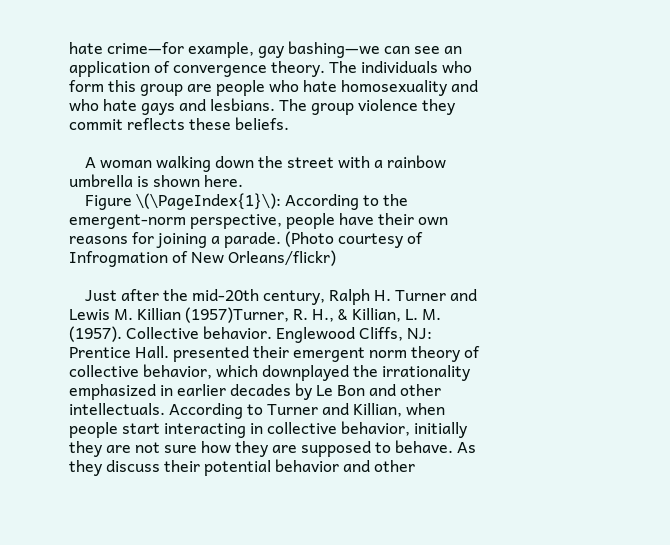hate crime—for example, gay bashing—we can see an application of convergence theory. The individuals who form this group are people who hate homosexuality and who hate gays and lesbians. The group violence they commit reflects these beliefs.

    A woman walking down the street with a rainbow umbrella is shown here.
    Figure \(\PageIndex{1}\): According to the emergent-norm perspective, people have their own reasons for joining a parade. (Photo courtesy of Infrogmation of New Orleans/flickr)

    Just after the mid-20th century, Ralph H. Turner and Lewis M. Killian (1957)Turner, R. H., & Killian, L. M. (1957). Collective behavior. Englewood Cliffs, NJ: Prentice Hall. presented their emergent norm theory of collective behavior, which downplayed the irrationality emphasized in earlier decades by Le Bon and other intellectuals. According to Turner and Killian, when people start interacting in collective behavior, initially they are not sure how they are supposed to behave. As they discuss their potential behavior and other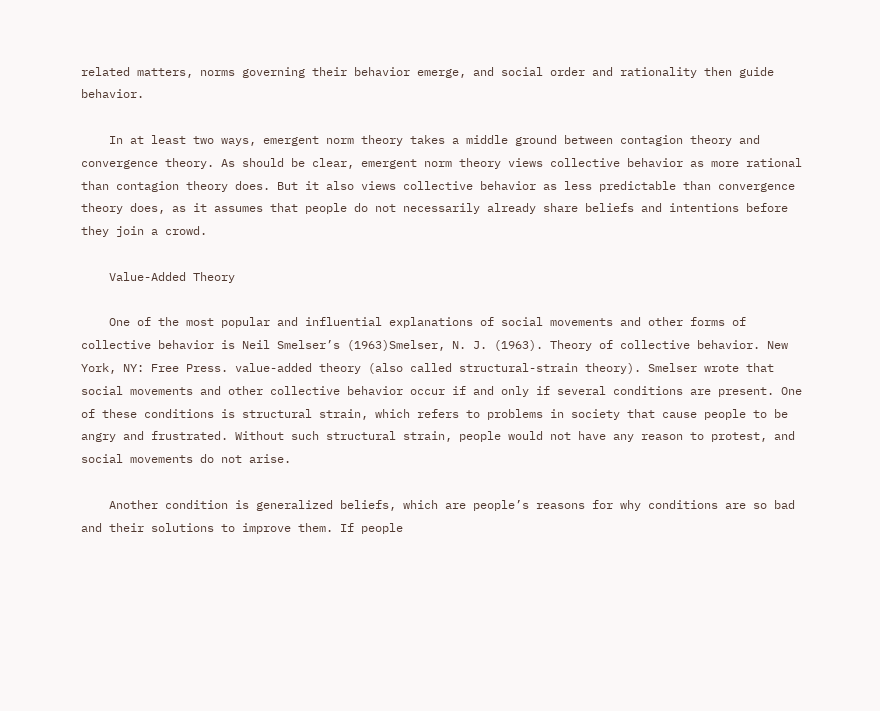related matters, norms governing their behavior emerge, and social order and rationality then guide behavior.

    In at least two ways, emergent norm theory takes a middle ground between contagion theory and convergence theory. As should be clear, emergent norm theory views collective behavior as more rational than contagion theory does. But it also views collective behavior as less predictable than convergence theory does, as it assumes that people do not necessarily already share beliefs and intentions before they join a crowd.

    Value-Added Theory

    One of the most popular and influential explanations of social movements and other forms of collective behavior is Neil Smelser’s (1963)Smelser, N. J. (1963). Theory of collective behavior. New York, NY: Free Press. value-added theory (also called structural-strain theory). Smelser wrote that social movements and other collective behavior occur if and only if several conditions are present. One of these conditions is structural strain, which refers to problems in society that cause people to be angry and frustrated. Without such structural strain, people would not have any reason to protest, and social movements do not arise.

    Another condition is generalized beliefs, which are people’s reasons for why conditions are so bad and their solutions to improve them. If people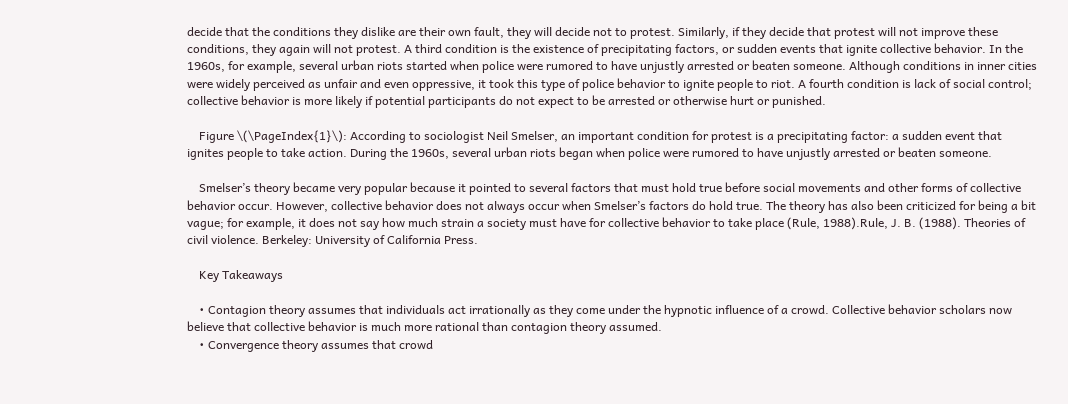decide that the conditions they dislike are their own fault, they will decide not to protest. Similarly, if they decide that protest will not improve these conditions, they again will not protest. A third condition is the existence of precipitating factors, or sudden events that ignite collective behavior. In the 1960s, for example, several urban riots started when police were rumored to have unjustly arrested or beaten someone. Although conditions in inner cities were widely perceived as unfair and even oppressive, it took this type of police behavior to ignite people to riot. A fourth condition is lack of social control; collective behavior is more likely if potential participants do not expect to be arrested or otherwise hurt or punished.

    Figure \(\PageIndex{1}\): According to sociologist Neil Smelser, an important condition for protest is a precipitating factor: a sudden event that ignites people to take action. During the 1960s, several urban riots began when police were rumored to have unjustly arrested or beaten someone.

    Smelser’s theory became very popular because it pointed to several factors that must hold true before social movements and other forms of collective behavior occur. However, collective behavior does not always occur when Smelser’s factors do hold true. The theory has also been criticized for being a bit vague; for example, it does not say how much strain a society must have for collective behavior to take place (Rule, 1988).Rule, J. B. (1988). Theories of civil violence. Berkeley: University of California Press.

    Key Takeaways

    • Contagion theory assumes that individuals act irrationally as they come under the hypnotic influence of a crowd. Collective behavior scholars now believe that collective behavior is much more rational than contagion theory assumed.
    • Convergence theory assumes that crowd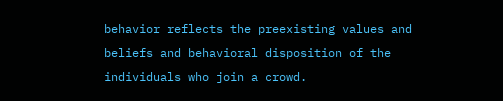behavior reflects the preexisting values and beliefs and behavioral disposition of the individuals who join a crowd.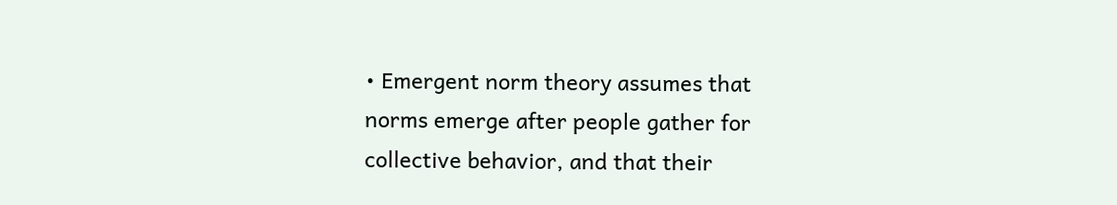• Emergent norm theory assumes that norms emerge after people gather for collective behavior, and that their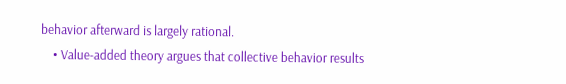behavior afterward is largely rational.
    • Value-added theory argues that collective behavior results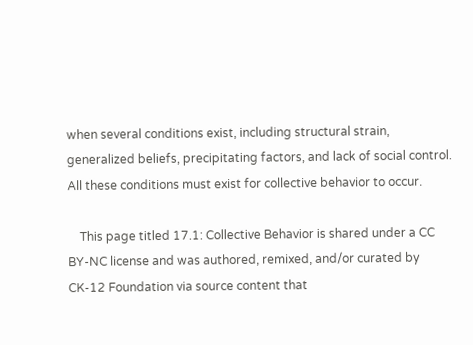when several conditions exist, including structural strain, generalized beliefs, precipitating factors, and lack of social control. All these conditions must exist for collective behavior to occur.

    This page titled 17.1: Collective Behavior is shared under a CC BY-NC license and was authored, remixed, and/or curated by CK-12 Foundation via source content that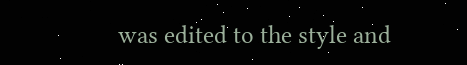was edited to the style and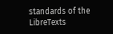standards of the LibreTexts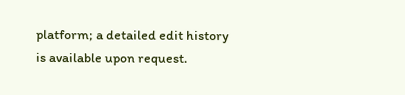platform; a detailed edit history is available upon request.